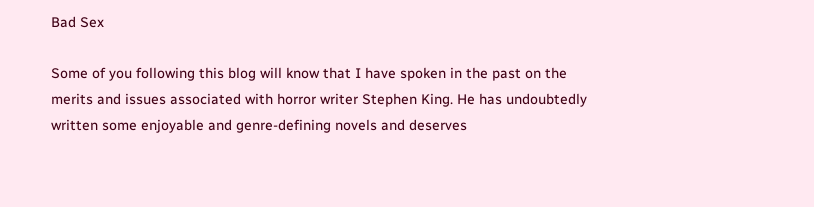Bad Sex

Some of you following this blog will know that I have spoken in the past on the merits and issues associated with horror writer Stephen King. He has undoubtedly written some enjoyable and genre-defining novels and deserves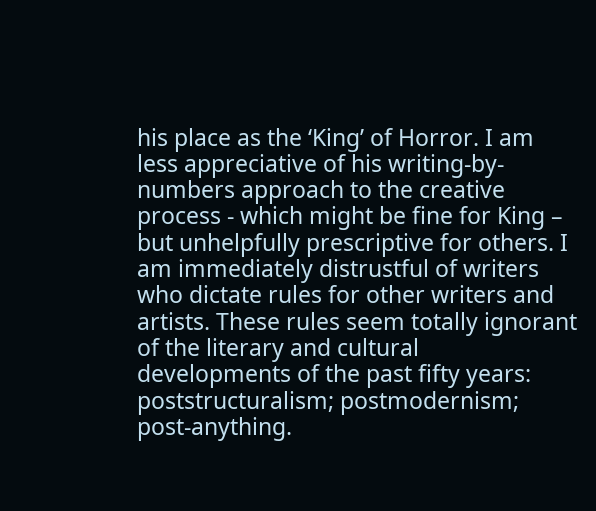his place as the ‘King’ of Horror. I am less appreciative of his writing-by-numbers approach to the creative process - which might be fine for King – but unhelpfully prescriptive for others. I am immediately distrustful of writers who dictate rules for other writers and artists. These rules seem totally ignorant of the literary and cultural developments of the past fifty years: poststructuralism; postmodernism; post-anything.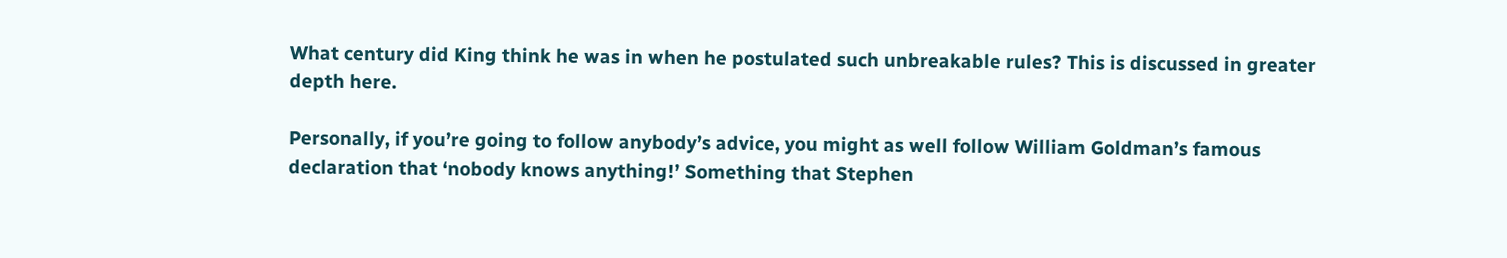What century did King think he was in when he postulated such unbreakable rules? This is discussed in greater depth here.

Personally, if you’re going to follow anybody’s advice, you might as well follow William Goldman’s famous declaration that ‘nobody knows anything!’ Something that Stephen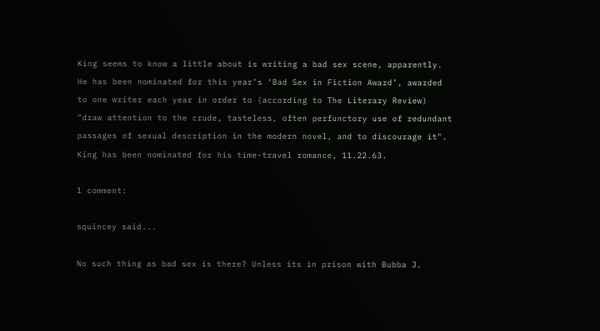King seems to know a little about is writing a bad sex scene, apparently. He has been nominated for this year’s ‘Bad Sex in Fiction Award’, awarded to one writer each year in order to (according to The Literary Review) "draw attention to the crude, tasteless, often perfunctory use of redundant passages of sexual description in the modern novel, and to discourage it". King has been nominated for his time-travel romance, 11.22.63.

1 comment:

squincey said...

No such thing as bad sex is there? Unless its in prison with Bubba J.